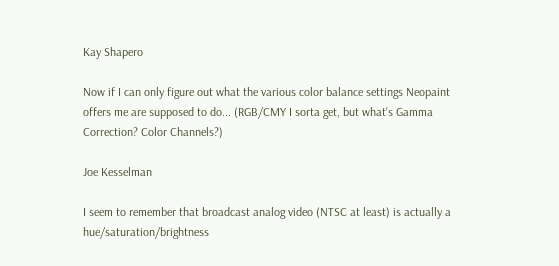Kay Shapero

Now if I can only figure out what the various color balance settings Neopaint offers me are supposed to do... (RGB/CMY I sorta get, but what's Gamma Correction? Color Channels?)

Joe Kesselman

I seem to remember that broadcast analog video (NTSC at least) is actually a hue/saturation/brightness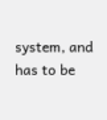system, and has to be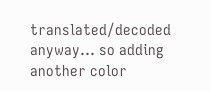translated/decoded anyway... so adding another color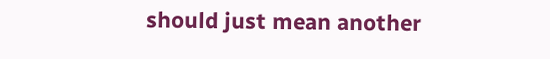should just mean another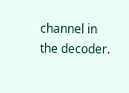channel in the decoder.